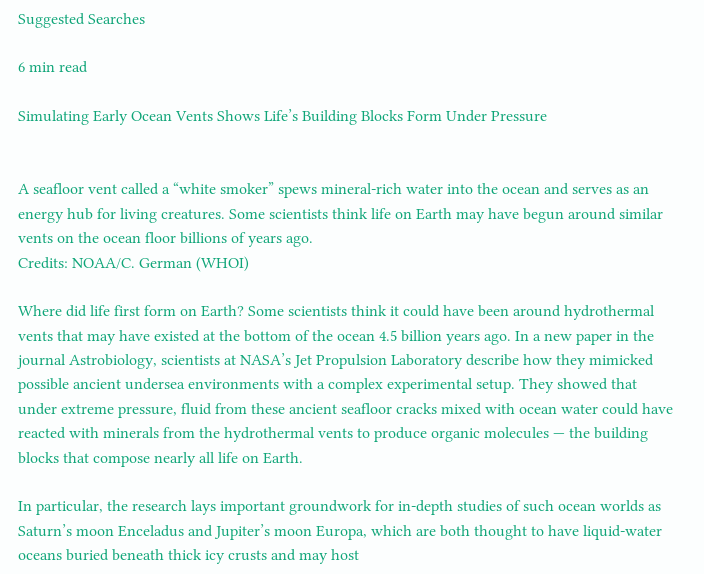Suggested Searches

6 min read

Simulating Early Ocean Vents Shows Life’s Building Blocks Form Under Pressure


A seafloor vent called a “white smoker” spews mineral-rich water into the ocean and serves as an energy hub for living creatures. Some scientists think life on Earth may have begun around similar vents on the ocean floor billions of years ago.
Credits: NOAA/C. German (WHOI)

Where did life first form on Earth? Some scientists think it could have been around hydrothermal vents that may have existed at the bottom of the ocean 4.5 billion years ago. In a new paper in the journal Astrobiology, scientists at NASA’s Jet Propulsion Laboratory describe how they mimicked possible ancient undersea environments with a complex experimental setup. They showed that under extreme pressure, fluid from these ancient seafloor cracks mixed with ocean water could have reacted with minerals from the hydrothermal vents to produce organic molecules — the building blocks that compose nearly all life on Earth.

In particular, the research lays important groundwork for in-depth studies of such ocean worlds as Saturn’s moon Enceladus and Jupiter’s moon Europa, which are both thought to have liquid-water oceans buried beneath thick icy crusts and may host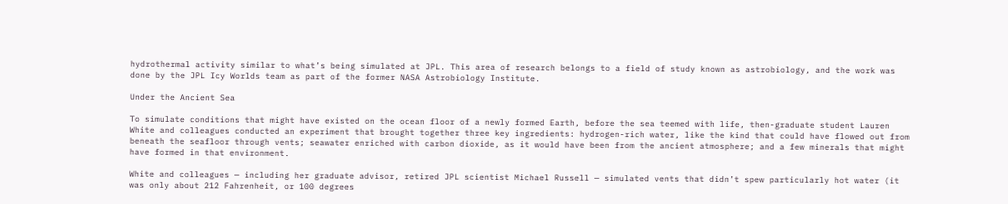hydrothermal activity similar to what’s being simulated at JPL. This area of research belongs to a field of study known as astrobiology, and the work was done by the JPL Icy Worlds team as part of the former NASA Astrobiology Institute.

Under the Ancient Sea

To simulate conditions that might have existed on the ocean floor of a newly formed Earth, before the sea teemed with life, then-graduate student Lauren White and colleagues conducted an experiment that brought together three key ingredients: hydrogen-rich water, like the kind that could have flowed out from beneath the seafloor through vents; seawater enriched with carbon dioxide, as it would have been from the ancient atmosphere; and a few minerals that might have formed in that environment.

White and colleagues — including her graduate advisor, retired JPL scientist Michael Russell — simulated vents that didn’t spew particularly hot water (it was only about 212 Fahrenheit, or 100 degrees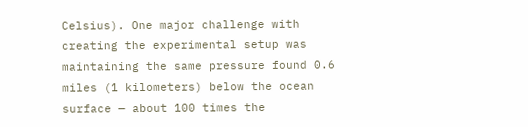Celsius). One major challenge with creating the experimental setup was maintaining the same pressure found 0.6 miles (1 kilometers) below the ocean surface — about 100 times the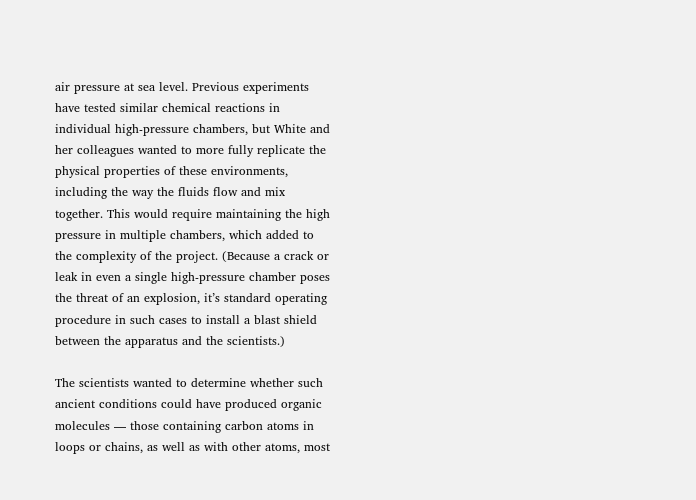air pressure at sea level. Previous experiments have tested similar chemical reactions in individual high-pressure chambers, but White and her colleagues wanted to more fully replicate the physical properties of these environments, including the way the fluids flow and mix together. This would require maintaining the high pressure in multiple chambers, which added to the complexity of the project. (Because a crack or leak in even a single high-pressure chamber poses the threat of an explosion, it’s standard operating procedure in such cases to install a blast shield between the apparatus and the scientists.)

The scientists wanted to determine whether such ancient conditions could have produced organic molecules — those containing carbon atoms in loops or chains, as well as with other atoms, most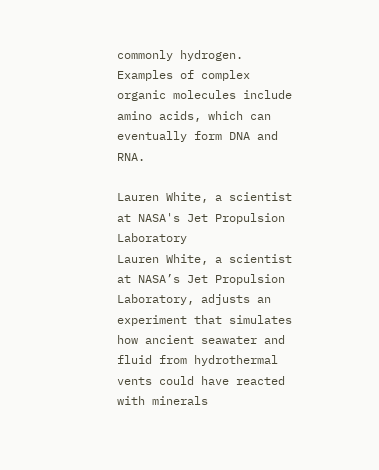commonly hydrogen. Examples of complex organic molecules include amino acids, which can eventually form DNA and RNA.

Lauren White, a scientist at NASA's Jet Propulsion Laboratory
Lauren White, a scientist at NASA’s Jet Propulsion Laboratory, adjusts an experiment that simulates how ancient seawater and fluid from hydrothermal vents could have reacted with minerals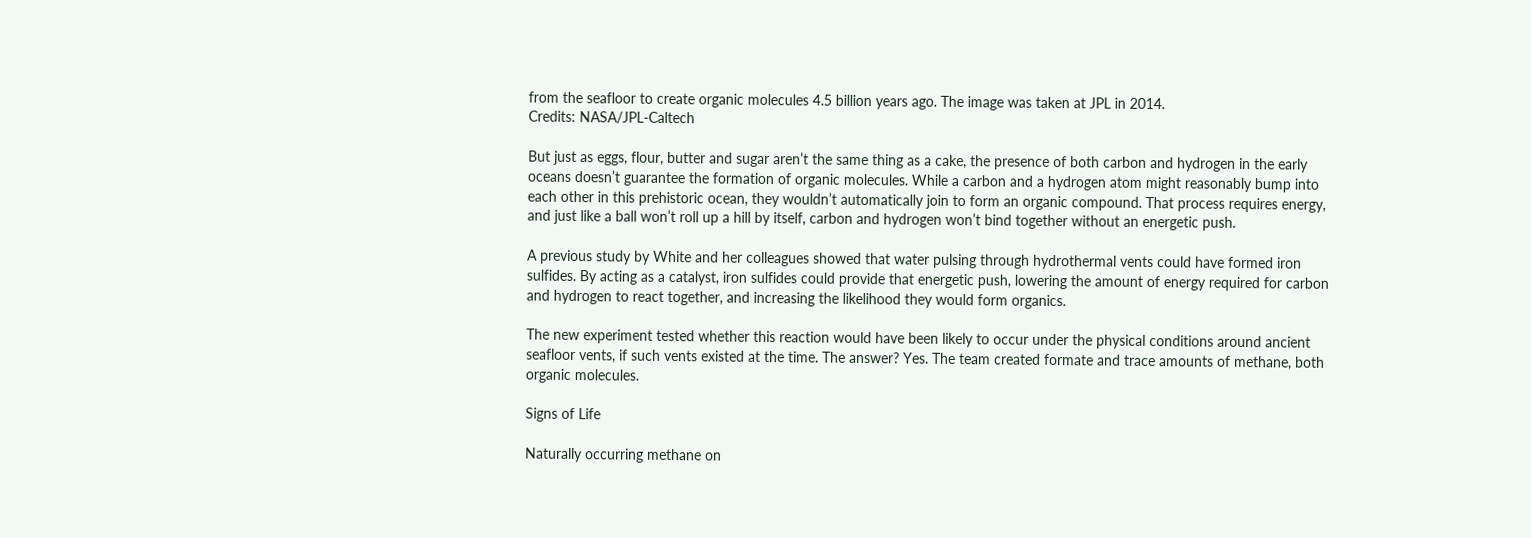from the seafloor to create organic molecules 4.5 billion years ago. The image was taken at JPL in 2014.
Credits: NASA/JPL-Caltech

But just as eggs, flour, butter and sugar aren’t the same thing as a cake, the presence of both carbon and hydrogen in the early oceans doesn’t guarantee the formation of organic molecules. While a carbon and a hydrogen atom might reasonably bump into each other in this prehistoric ocean, they wouldn’t automatically join to form an organic compound. That process requires energy, and just like a ball won’t roll up a hill by itself, carbon and hydrogen won’t bind together without an energetic push.

A previous study by White and her colleagues showed that water pulsing through hydrothermal vents could have formed iron sulfides. By acting as a catalyst, iron sulfides could provide that energetic push, lowering the amount of energy required for carbon and hydrogen to react together, and increasing the likelihood they would form organics.

The new experiment tested whether this reaction would have been likely to occur under the physical conditions around ancient seafloor vents, if such vents existed at the time. The answer? Yes. The team created formate and trace amounts of methane, both organic molecules.

Signs of Life

Naturally occurring methane on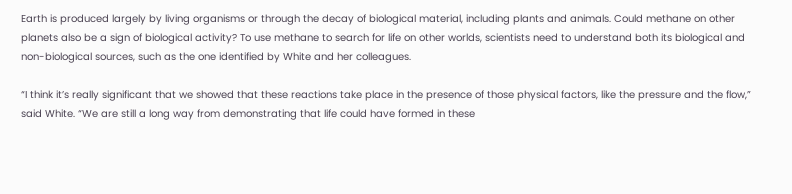Earth is produced largely by living organisms or through the decay of biological material, including plants and animals. Could methane on other planets also be a sign of biological activity? To use methane to search for life on other worlds, scientists need to understand both its biological and non-biological sources, such as the one identified by White and her colleagues.

“I think it’s really significant that we showed that these reactions take place in the presence of those physical factors, like the pressure and the flow,” said White. “We are still a long way from demonstrating that life could have formed in these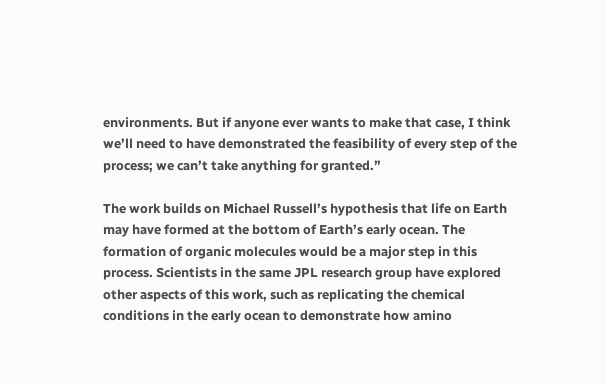environments. But if anyone ever wants to make that case, I think we’ll need to have demonstrated the feasibility of every step of the process; we can’t take anything for granted.”

The work builds on Michael Russell’s hypothesis that life on Earth may have formed at the bottom of Earth’s early ocean. The formation of organic molecules would be a major step in this process. Scientists in the same JPL research group have explored other aspects of this work, such as replicating the chemical conditions in the early ocean to demonstrate how amino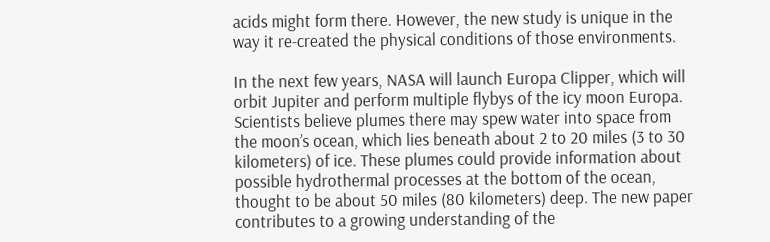acids might form there. However, the new study is unique in the way it re-created the physical conditions of those environments.

In the next few years, NASA will launch Europa Clipper, which will orbit Jupiter and perform multiple flybys of the icy moon Europa. Scientists believe plumes there may spew water into space from the moon’s ocean, which lies beneath about 2 to 20 miles (3 to 30 kilometers) of ice. These plumes could provide information about possible hydrothermal processes at the bottom of the ocean, thought to be about 50 miles (80 kilometers) deep. The new paper contributes to a growing understanding of the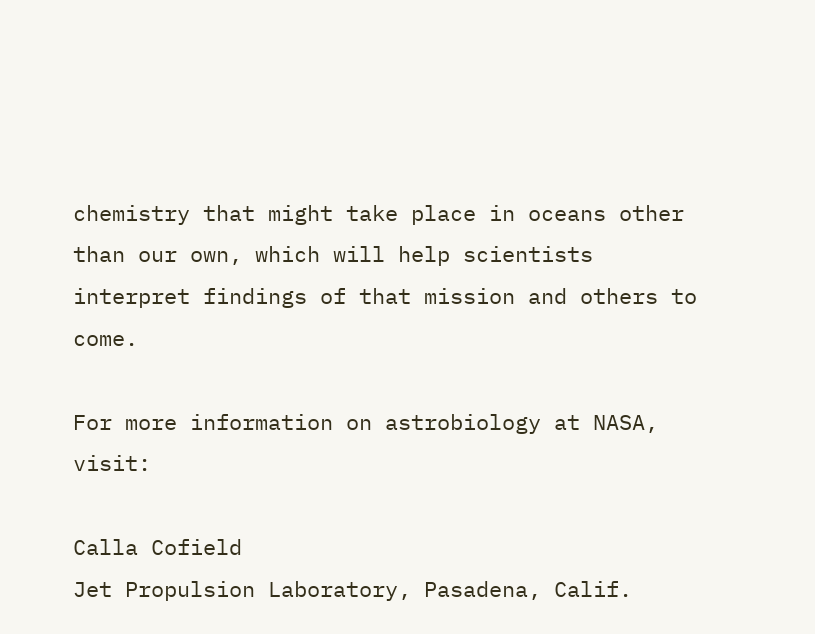chemistry that might take place in oceans other than our own, which will help scientists interpret findings of that mission and others to come.

For more information on astrobiology at NASA, visit:

Calla Cofield
Jet Propulsion Laboratory, Pasadena, Calif.